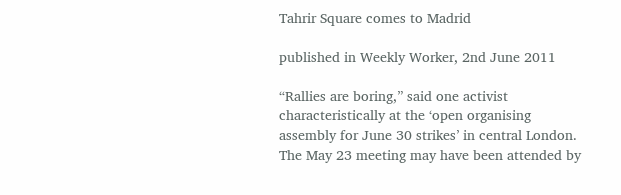Tahrir Square comes to Madrid

published in Weekly Worker, 2nd June 2011

“Rallies are boring,” said one activist characteristically at the ‘open organising assembly for June 30 strikes’ in central London. The May 23 meeting may have been attended by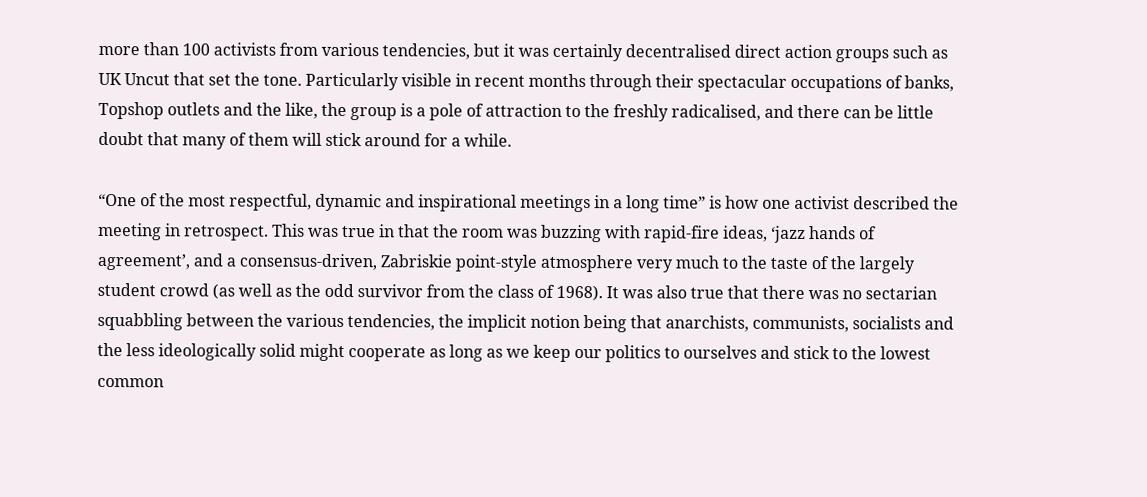more than 100 activists from various tendencies, but it was certainly decentralised direct action groups such as UK Uncut that set the tone. Particularly visible in recent months through their spectacular occupations of banks, Topshop outlets and the like, the group is a pole of attraction to the freshly radicalised, and there can be little doubt that many of them will stick around for a while.

“One of the most respectful, dynamic and inspirational meetings in a long time” is how one activist described the meeting in retrospect. This was true in that the room was buzzing with rapid-fire ideas, ‘jazz hands of agreement’, and a consensus-driven, Zabriskie point-style atmosphere very much to the taste of the largely student crowd (as well as the odd survivor from the class of 1968). It was also true that there was no sectarian squabbling between the various tendencies, the implicit notion being that anarchists, communists, socialists and the less ideologically solid might cooperate as long as we keep our politics to ourselves and stick to the lowest common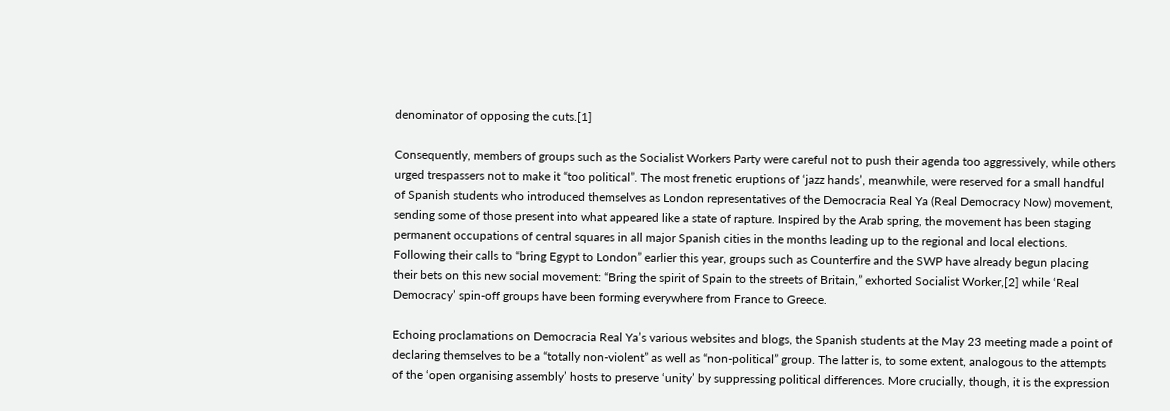denominator of opposing the cuts.[1]

Consequently, members of groups such as the Socialist Workers Party were careful not to push their agenda too aggressively, while others urged trespassers not to make it “too political”. The most frenetic eruptions of ‘jazz hands’, meanwhile, were reserved for a small handful of Spanish students who introduced themselves as London representatives of the Democracia Real Ya (Real Democracy Now) movement, sending some of those present into what appeared like a state of rapture. Inspired by the Arab spring, the movement has been staging permanent occupations of central squares in all major Spanish cities in the months leading up to the regional and local elections. Following their calls to “bring Egypt to London” earlier this year, groups such as Counterfire and the SWP have already begun placing their bets on this new social movement: “Bring the spirit of Spain to the streets of Britain,” exhorted Socialist Worker,[2] while ‘Real Democracy’ spin-off groups have been forming everywhere from France to Greece.

Echoing proclamations on Democracia Real Ya’s various websites and blogs, the Spanish students at the May 23 meeting made a point of declaring themselves to be a “totally non-violent” as well as “non-political” group. The latter is, to some extent, analogous to the attempts of the ‘open organising assembly’ hosts to preserve ‘unity’ by suppressing political differences. More crucially, though, it is the expression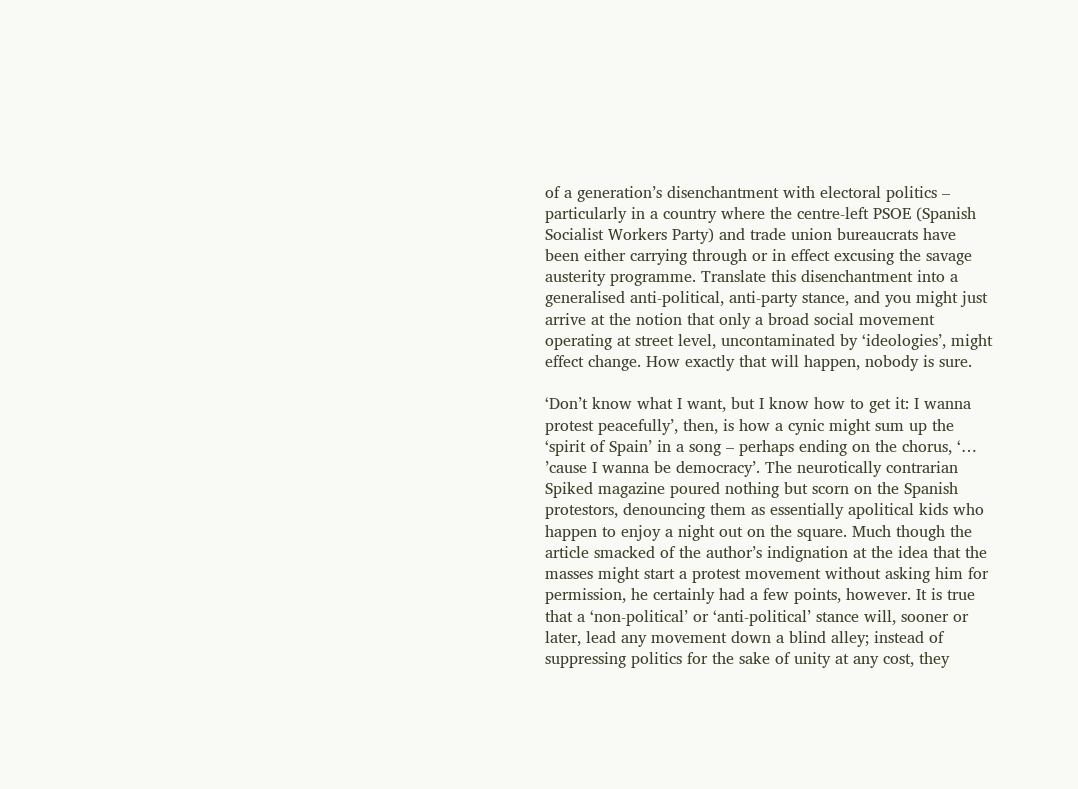of a generation’s disenchantment with electoral politics – particularly in a country where the centre-left PSOE (Spanish Socialist Workers Party) and trade union bureaucrats have been either carrying through or in effect excusing the savage austerity programme. Translate this disenchantment into a generalised anti-political, anti-party stance, and you might just arrive at the notion that only a broad social movement operating at street level, uncontaminated by ‘ideologies’, might effect change. How exactly that will happen, nobody is sure.

‘Don’t know what I want, but I know how to get it: I wanna protest peacefully’, then, is how a cynic might sum up the ‘spirit of Spain’ in a song – perhaps ending on the chorus, ‘… ’cause I wanna be democracy’. The neurotically contrarian Spiked magazine poured nothing but scorn on the Spanish protestors, denouncing them as essentially apolitical kids who happen to enjoy a night out on the square. Much though the article smacked of the author’s indignation at the idea that the masses might start a protest movement without asking him for permission, he certainly had a few points, however. It is true that a ‘non-political’ or ‘anti-political’ stance will, sooner or later, lead any movement down a blind alley; instead of suppressing politics for the sake of unity at any cost, they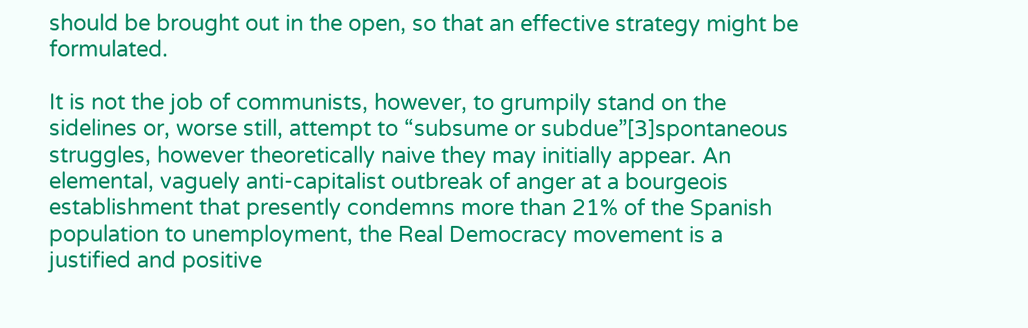should be brought out in the open, so that an effective strategy might be formulated.

It is not the job of communists, however, to grumpily stand on the sidelines or, worse still, attempt to “subsume or subdue”[3]spontaneous struggles, however theoretically naive they may initially appear. An elemental, vaguely anti-capitalist outbreak of anger at a bourgeois establishment that presently condemns more than 21% of the Spanish population to unemployment, the Real Democracy movement is a justified and positive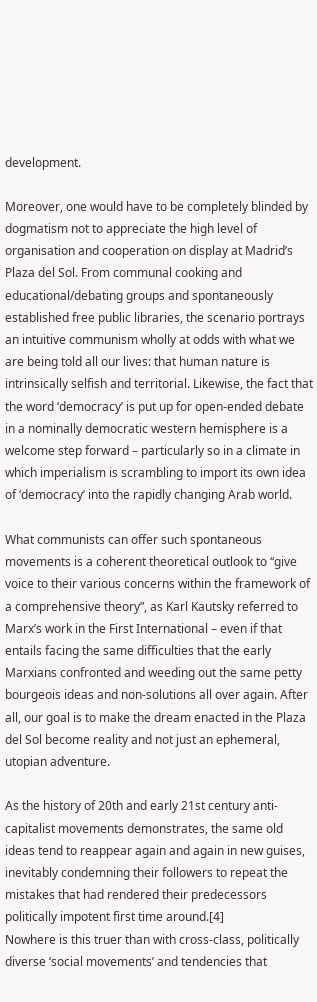development.

Moreover, one would have to be completely blinded by dogmatism not to appreciate the high level of organisation and cooperation on display at Madrid’s Plaza del Sol. From communal cooking and educational/debating groups and spontaneously established free public libraries, the scenario portrays an intuitive communism wholly at odds with what we are being told all our lives: that human nature is intrinsically selfish and territorial. Likewise, the fact that the word ‘democracy’ is put up for open-ended debate in a nominally democratic western hemisphere is a welcome step forward – particularly so in a climate in which imperialism is scrambling to import its own idea of ‘democracy’ into the rapidly changing Arab world.

What communists can offer such spontaneous movements is a coherent theoretical outlook to “give voice to their various concerns within the framework of a comprehensive theory”, as Karl Kautsky referred to Marx’s work in the First International – even if that entails facing the same difficulties that the early Marxians confronted and weeding out the same petty bourgeois ideas and non-solutions all over again. After all, our goal is to make the dream enacted in the Plaza del Sol become reality and not just an ephemeral, utopian adventure.

As the history of 20th and early 21st century anti-capitalist movements demonstrates, the same old ideas tend to reappear again and again in new guises, inevitably condemning their followers to repeat the mistakes that had rendered their predecessors politically impotent first time around.[4]
Nowhere is this truer than with cross-class, politically diverse ‘social movements’ and tendencies that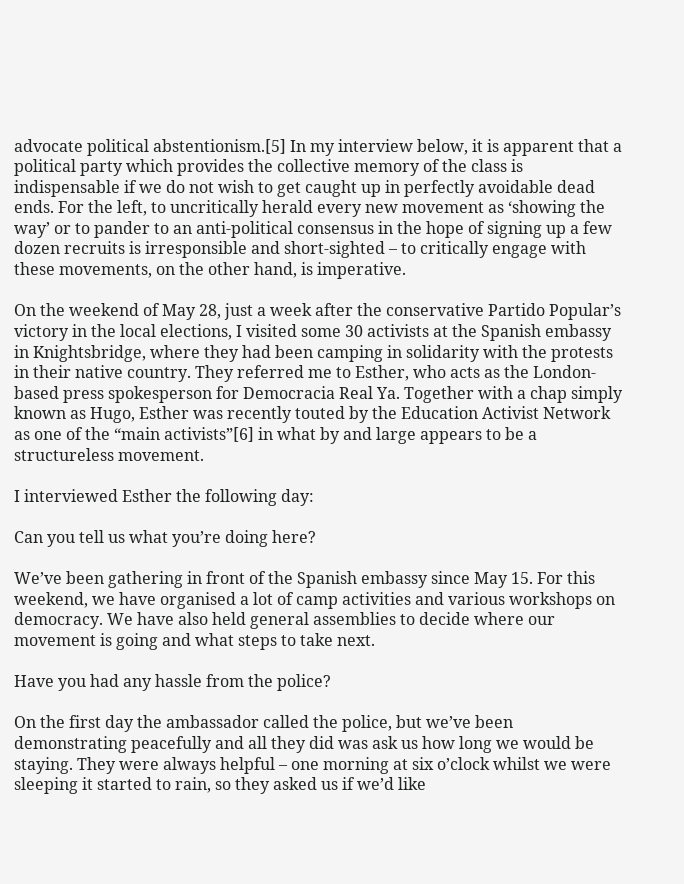advocate political abstentionism.[5] In my interview below, it is apparent that a political party which provides the collective memory of the class is indispensable if we do not wish to get caught up in perfectly avoidable dead ends. For the left, to uncritically herald every new movement as ‘showing the way’ or to pander to an anti-political consensus in the hope of signing up a few dozen recruits is irresponsible and short-sighted – to critically engage with these movements, on the other hand, is imperative.

On the weekend of May 28, just a week after the conservative Partido Popular’s victory in the local elections, I visited some 30 activists at the Spanish embassy in Knightsbridge, where they had been camping in solidarity with the protests in their native country. They referred me to Esther, who acts as the London-based press spokesperson for Democracia Real Ya. Together with a chap simply known as Hugo, Esther was recently touted by the Education Activist Network as one of the “main activists”[6] in what by and large appears to be a structureless movement.

I interviewed Esther the following day:

Can you tell us what you’re doing here?

We’ve been gathering in front of the Spanish embassy since May 15. For this weekend, we have organised a lot of camp activities and various workshops on democracy. We have also held general assemblies to decide where our movement is going and what steps to take next.

Have you had any hassle from the police?

On the first day the ambassador called the police, but we’ve been demonstrating peacefully and all they did was ask us how long we would be staying. They were always helpful – one morning at six o’clock whilst we were sleeping it started to rain, so they asked us if we’d like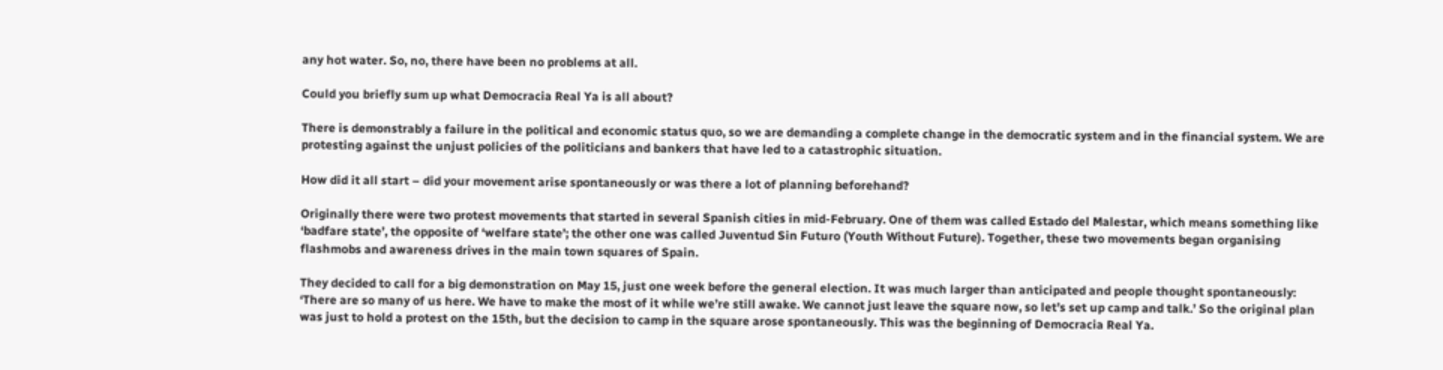any hot water. So, no, there have been no problems at all.

Could you briefly sum up what Democracia Real Ya is all about?

There is demonstrably a failure in the political and economic status quo, so we are demanding a complete change in the democratic system and in the financial system. We are protesting against the unjust policies of the politicians and bankers that have led to a catastrophic situation.

How did it all start – did your movement arise spontaneously or was there a lot of planning beforehand?

Originally there were two protest movements that started in several Spanish cities in mid-February. One of them was called Estado del Malestar, which means something like ‘badfare state’, the opposite of ‘welfare state’; the other one was called Juventud Sin Futuro (Youth Without Future). Together, these two movements began organising flashmobs and awareness drives in the main town squares of Spain.

They decided to call for a big demonstration on May 15, just one week before the general election. It was much larger than anticipated and people thought spontaneously: ‘There are so many of us here. We have to make the most of it while we’re still awake. We cannot just leave the square now, so let’s set up camp and talk.’ So the original plan was just to hold a protest on the 15th, but the decision to camp in the square arose spontaneously. This was the beginning of Democracia Real Ya.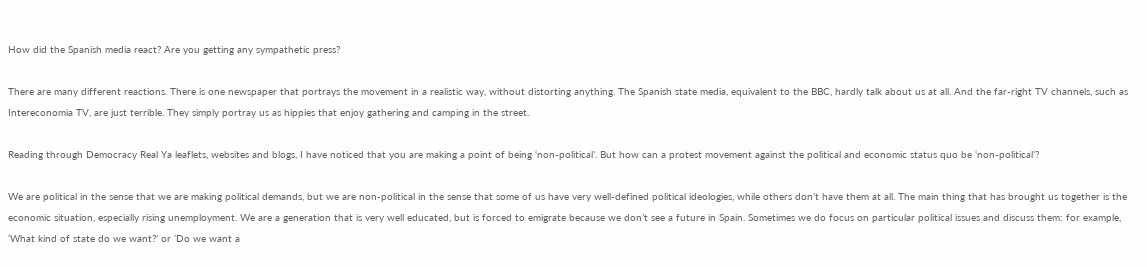How did the Spanish media react? Are you getting any sympathetic press?

There are many different reactions. There is one newspaper that portrays the movement in a realistic way, without distorting anything. The Spanish state media, equivalent to the BBC, hardly talk about us at all. And the far-right TV channels, such as Intereconomia TV, are just terrible. They simply portray us as hippies that enjoy gathering and camping in the street.

Reading through Democracy Real Ya leaflets, websites and blogs, I have noticed that you are making a point of being ‘non-political’. But how can a protest movement against the political and economic status quo be ‘non-political’?

We are political in the sense that we are making political demands, but we are non-political in the sense that some of us have very well-defined political ideologies, while others don’t have them at all. The main thing that has brought us together is the economic situation, especially rising unemployment. We are a generation that is very well educated, but is forced to emigrate because we don’t see a future in Spain. Sometimes we do focus on particular political issues and discuss them: for example, ‘What kind of state do we want?’ or ‘Do we want a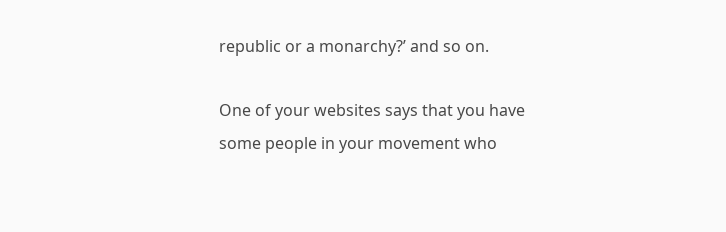republic or a monarchy?’ and so on.

One of your websites says that you have some people in your movement who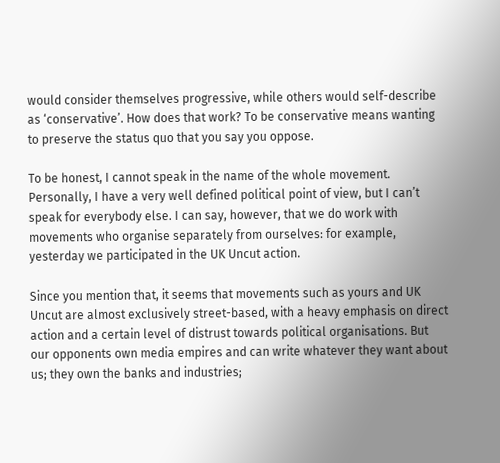would consider themselves progressive, while others would self-describe as ‘conservative’. How does that work? To be conservative means wanting to preserve the status quo that you say you oppose.

To be honest, I cannot speak in the name of the whole movement. Personally, I have a very well defined political point of view, but I can’t speak for everybody else. I can say, however, that we do work with movements who organise separately from ourselves: for example, yesterday we participated in the UK Uncut action.

Since you mention that, it seems that movements such as yours and UK Uncut are almost exclusively street-based, with a heavy emphasis on direct action and a certain level of distrust towards political organisations. But our opponents own media empires and can write whatever they want about us; they own the banks and industries;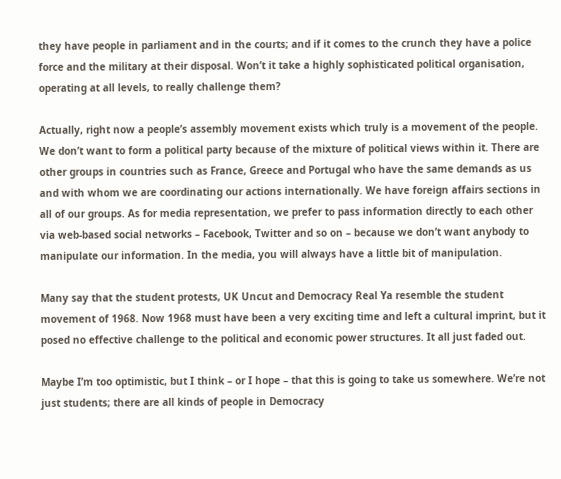they have people in parliament and in the courts; and if it comes to the crunch they have a police force and the military at their disposal. Won’t it take a highly sophisticated political organisation, operating at all levels, to really challenge them?

Actually, right now a people’s assembly movement exists which truly is a movement of the people. We don’t want to form a political party because of the mixture of political views within it. There are other groups in countries such as France, Greece and Portugal who have the same demands as us and with whom we are coordinating our actions internationally. We have foreign affairs sections in all of our groups. As for media representation, we prefer to pass information directly to each other via web-based social networks – Facebook, Twitter and so on – because we don’t want anybody to manipulate our information. In the media, you will always have a little bit of manipulation.

Many say that the student protests, UK Uncut and Democracy Real Ya resemble the student movement of 1968. Now 1968 must have been a very exciting time and left a cultural imprint, but it posed no effective challenge to the political and economic power structures. It all just faded out.

Maybe I’m too optimistic, but I think – or I hope – that this is going to take us somewhere. We’re not just students; there are all kinds of people in Democracy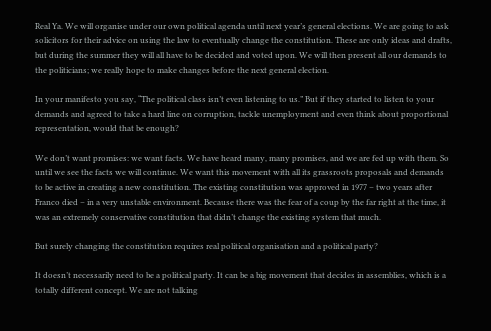Real Ya. We will organise under our own political agenda until next year’s general elections. We are going to ask solicitors for their advice on using the law to eventually change the constitution. These are only ideas and drafts, but during the summer they will all have to be decided and voted upon. We will then present all our demands to the politicians; we really hope to make changes before the next general election.

In your manifesto you say, “The political class isn’t even listening to us.” But if they started to listen to your demands and agreed to take a hard line on corruption, tackle unemployment and even think about proportional representation, would that be enough?

We don’t want promises: we want facts. We have heard many, many promises, and we are fed up with them. So until we see the facts we will continue. We want this movement with all its grassroots proposals and demands to be active in creating a new constitution. The existing constitution was approved in 1977 – two years after Franco died – in a very unstable environment. Because there was the fear of a coup by the far right at the time, it was an extremely conservative constitution that didn’t change the existing system that much.

But surely changing the constitution requires real political organisation and a political party?

It doesn’t necessarily need to be a political party. It can be a big movement that decides in assemblies, which is a totally different concept. We are not talking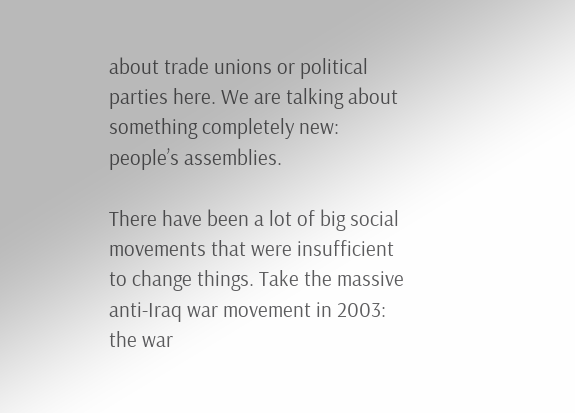about trade unions or political parties here. We are talking about something completely new: people’s assemblies.

There have been a lot of big social movements that were insufficient to change things. Take the massive anti-Iraq war movement in 2003: the war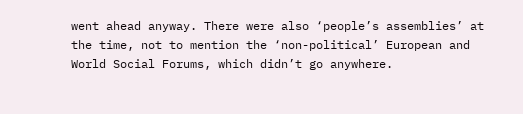went ahead anyway. There were also ‘people’s assemblies’ at the time, not to mention the ‘non-political’ European and World Social Forums, which didn’t go anywhere.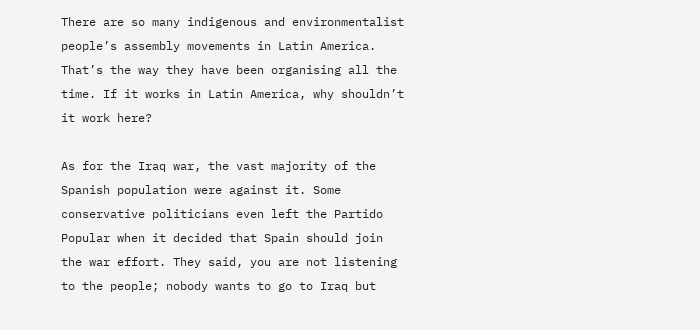There are so many indigenous and environmentalist people’s assembly movements in Latin America. That’s the way they have been organising all the time. If it works in Latin America, why shouldn’t it work here?

As for the Iraq war, the vast majority of the Spanish population were against it. Some conservative politicians even left the Partido Popular when it decided that Spain should join the war effort. They said, you are not listening to the people; nobody wants to go to Iraq but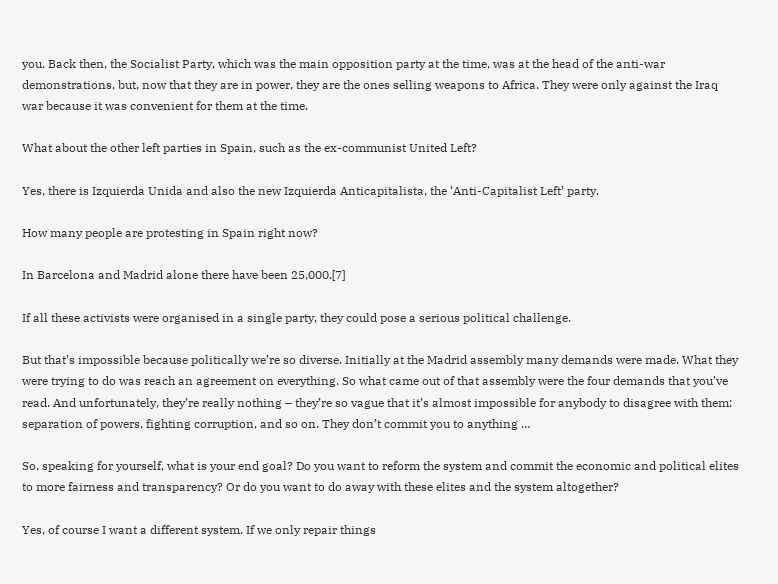you. Back then, the Socialist Party, which was the main opposition party at the time, was at the head of the anti-war demonstrations, but, now that they are in power, they are the ones selling weapons to Africa. They were only against the Iraq war because it was convenient for them at the time.

What about the other left parties in Spain, such as the ex-communist United Left?

Yes, there is Izquierda Unida and also the new Izquierda Anticapitalista, the ‘Anti-Capitalist Left’ party.

How many people are protesting in Spain right now?

In Barcelona and Madrid alone there have been 25,000.[7]

If all these activists were organised in a single party, they could pose a serious political challenge.

But that’s impossible because politically we’re so diverse. Initially at the Madrid assembly many demands were made. What they were trying to do was reach an agreement on everything. So what came out of that assembly were the four demands that you’ve read. And unfortunately, they’re really nothing – they’re so vague that it’s almost impossible for anybody to disagree with them: separation of powers, fighting corruption, and so on. They don’t commit you to anything …

So, speaking for yourself, what is your end goal? Do you want to reform the system and commit the economic and political elites to more fairness and transparency? Or do you want to do away with these elites and the system altogether?

Yes, of course I want a different system. If we only repair things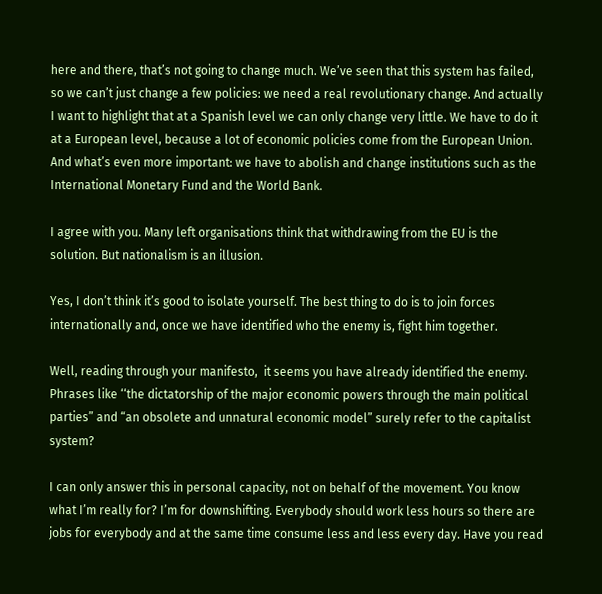here and there, that’s not going to change much. We’ve seen that this system has failed, so we can’t just change a few policies: we need a real revolutionary change. And actually I want to highlight that at a Spanish level we can only change very little. We have to do it at a European level, because a lot of economic policies come from the European Union. And what’s even more important: we have to abolish and change institutions such as the International Monetary Fund and the World Bank.

I agree with you. Many left organisations think that withdrawing from the EU is the solution. But nationalism is an illusion.

Yes, I don’t think it’s good to isolate yourself. The best thing to do is to join forces internationally and, once we have identified who the enemy is, fight him together.

Well, reading through your manifesto,  it seems you have already identified the enemy. Phrases like ‘‘the dictatorship of the major economic powers through the main political parties” and “an obsolete and unnatural economic model” surely refer to the capitalist system?

I can only answer this in personal capacity, not on behalf of the movement. You know what I’m really for? I’m for downshifting. Everybody should work less hours so there are jobs for everybody and at the same time consume less and less every day. Have you read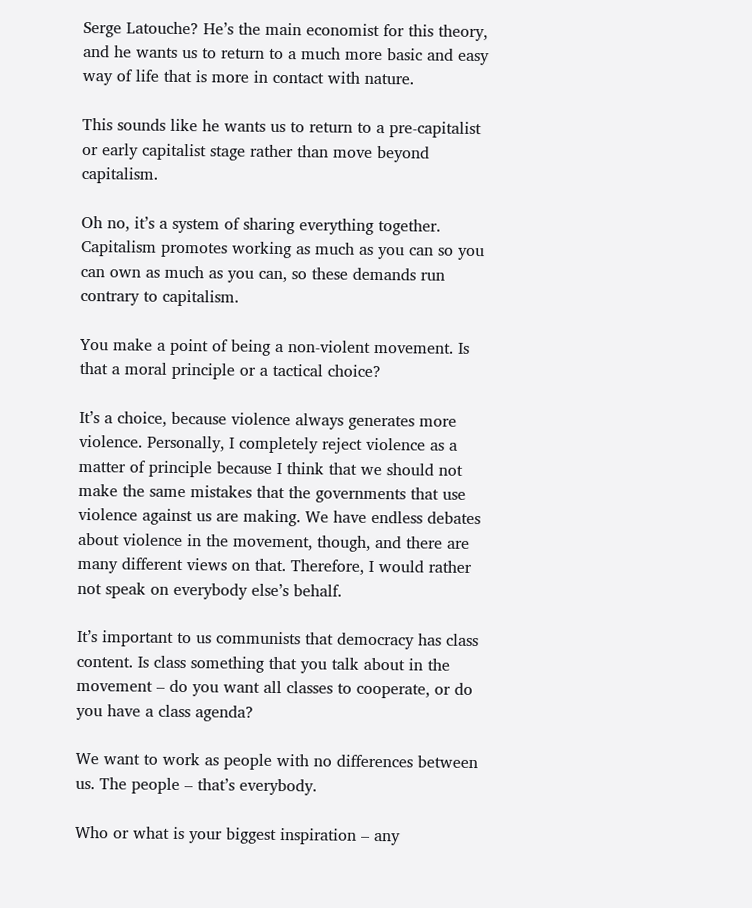Serge Latouche? He’s the main economist for this theory, and he wants us to return to a much more basic and easy way of life that is more in contact with nature.

This sounds like he wants us to return to a pre-capitalist or early capitalist stage rather than move beyond capitalism.

Oh no, it’s a system of sharing everything together. Capitalism promotes working as much as you can so you can own as much as you can, so these demands run contrary to capitalism.

You make a point of being a non-violent movement. Is that a moral principle or a tactical choice?

It’s a choice, because violence always generates more violence. Personally, I completely reject violence as a matter of principle because I think that we should not make the same mistakes that the governments that use violence against us are making. We have endless debates about violence in the movement, though, and there are many different views on that. Therefore, I would rather not speak on everybody else’s behalf.

It’s important to us communists that democracy has class content. Is class something that you talk about in the movement – do you want all classes to cooperate, or do you have a class agenda?

We want to work as people with no differences between us. The people – that’s everybody.

Who or what is your biggest inspiration – any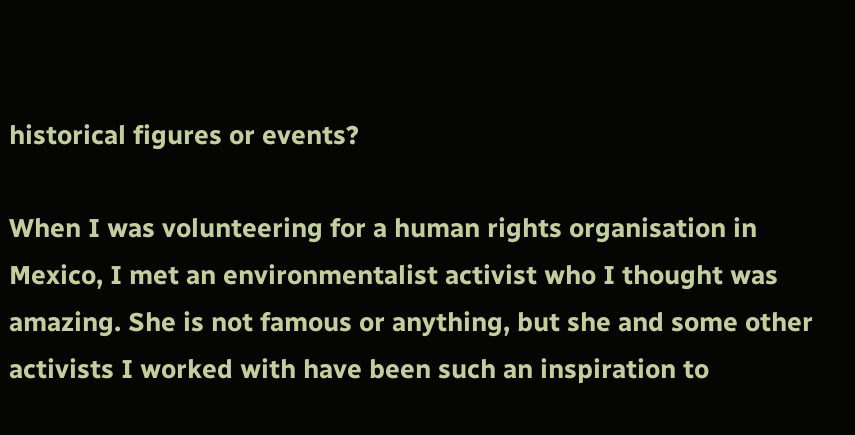historical figures or events?

When I was volunteering for a human rights organisation in Mexico, I met an environmentalist activist who I thought was amazing. She is not famous or anything, but she and some other activists I worked with have been such an inspiration to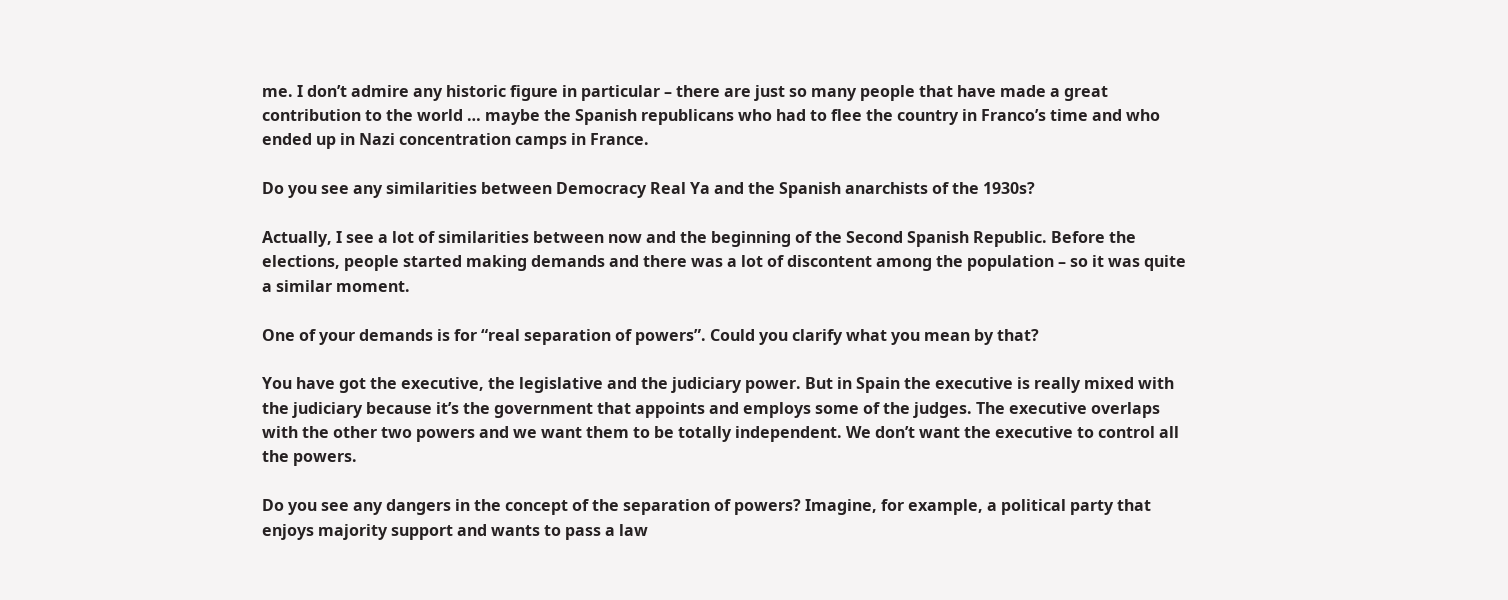me. I don’t admire any historic figure in particular – there are just so many people that have made a great contribution to the world … maybe the Spanish republicans who had to flee the country in Franco’s time and who ended up in Nazi concentration camps in France.

Do you see any similarities between Democracy Real Ya and the Spanish anarchists of the 1930s?

Actually, I see a lot of similarities between now and the beginning of the Second Spanish Republic. Before the elections, people started making demands and there was a lot of discontent among the population – so it was quite a similar moment.

One of your demands is for “real separation of powers”. Could you clarify what you mean by that?

You have got the executive, the legislative and the judiciary power. But in Spain the executive is really mixed with the judiciary because it’s the government that appoints and employs some of the judges. The executive overlaps with the other two powers and we want them to be totally independent. We don’t want the executive to control all the powers.

Do you see any dangers in the concept of the separation of powers? Imagine, for example, a political party that enjoys majority support and wants to pass a law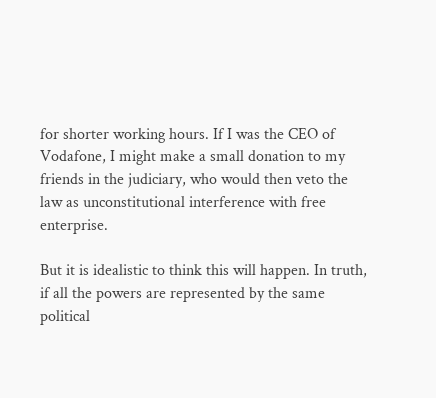for shorter working hours. If I was the CEO of Vodafone, I might make a small donation to my friends in the judiciary, who would then veto the law as unconstitutional interference with free enterprise.

But it is idealistic to think this will happen. In truth, if all the powers are represented by the same political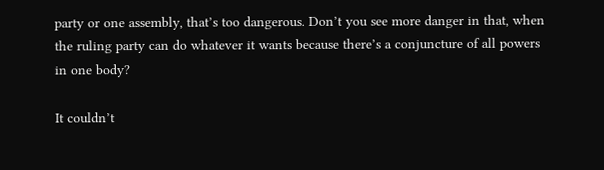party or one assembly, that’s too dangerous. Don’t you see more danger in that, when the ruling party can do whatever it wants because there’s a conjuncture of all powers in one body?

It couldn’t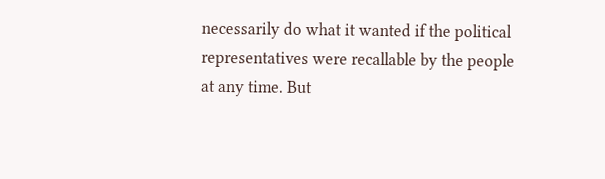necessarily do what it wanted if the political representatives were recallable by the people at any time. But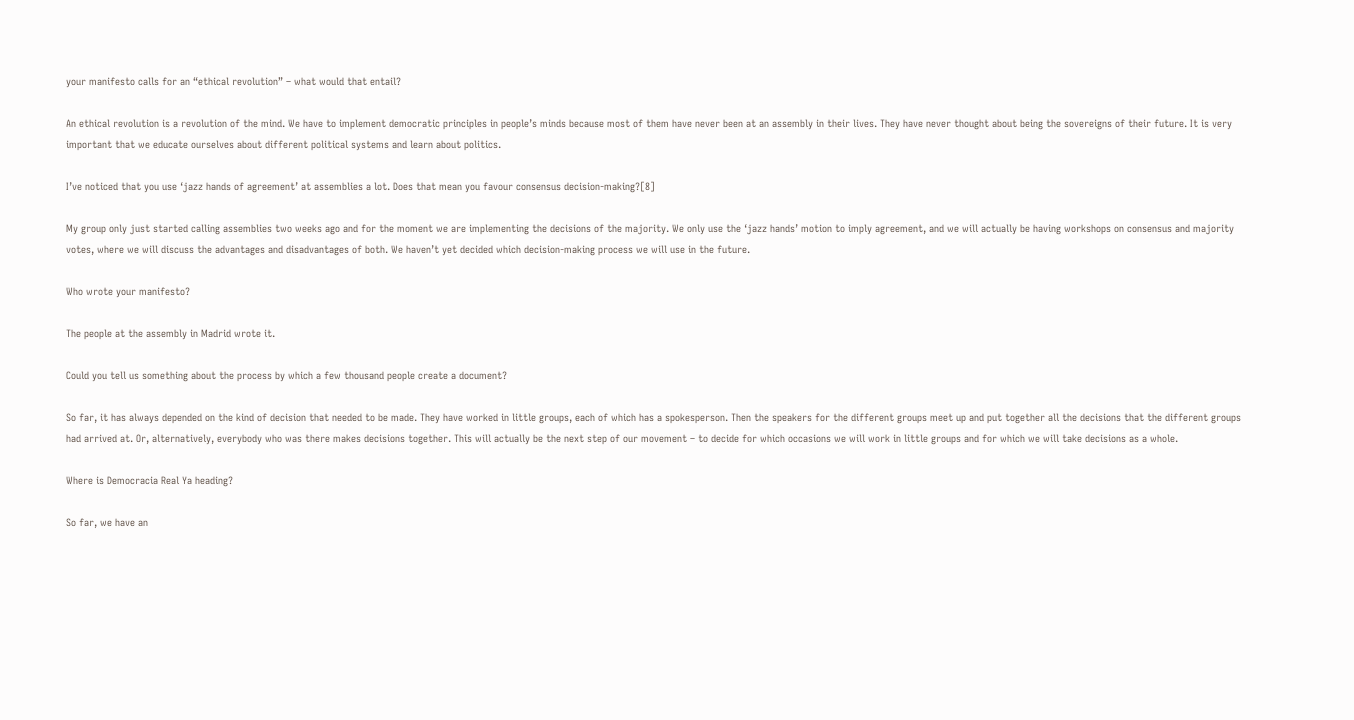your manifesto calls for an “ethical revolution” – what would that entail?

An ethical revolution is a revolution of the mind. We have to implement democratic principles in people’s minds because most of them have never been at an assembly in their lives. They have never thought about being the sovereigns of their future. It is very important that we educate ourselves about different political systems and learn about politics.

I’ve noticed that you use ‘jazz hands of agreement’ at assemblies a lot. Does that mean you favour consensus decision-making?[8]

My group only just started calling assemblies two weeks ago and for the moment we are implementing the decisions of the majority. We only use the ‘jazz hands’ motion to imply agreement, and we will actually be having workshops on consensus and majority votes, where we will discuss the advantages and disadvantages of both. We haven’t yet decided which decision-making process we will use in the future.

Who wrote your manifesto?

The people at the assembly in Madrid wrote it.

Could you tell us something about the process by which a few thousand people create a document?

So far, it has always depended on the kind of decision that needed to be made. They have worked in little groups, each of which has a spokesperson. Then the speakers for the different groups meet up and put together all the decisions that the different groups had arrived at. Or, alternatively, everybody who was there makes decisions together. This will actually be the next step of our movement – to decide for which occasions we will work in little groups and for which we will take decisions as a whole.

Where is Democracia Real Ya heading?

So far, we have an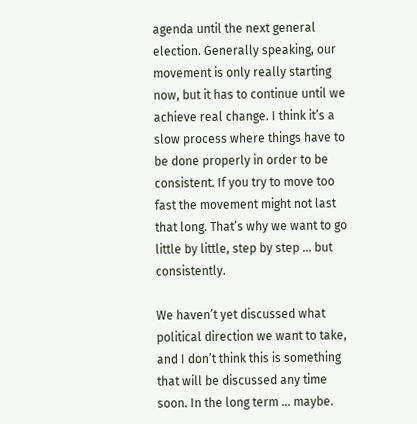agenda until the next general election. Generally speaking, our movement is only really starting now, but it has to continue until we achieve real change. I think it’s a slow process where things have to be done properly in order to be consistent. If you try to move too fast the movement might not last that long. That’s why we want to go little by little, step by step … but consistently.

We haven’t yet discussed what political direction we want to take, and I don’t think this is something that will be discussed any time soon. In the long term … maybe.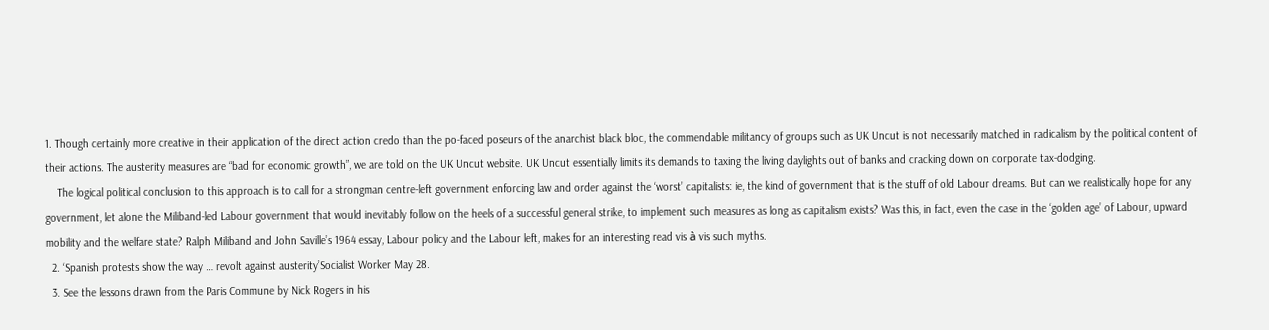1. Though certainly more creative in their application of the direct action credo than the po-faced poseurs of the anarchist black bloc, the commendable militancy of groups such as UK Uncut is not necessarily matched in radicalism by the political content of their actions. The austerity measures are “bad for economic growth”, we are told on the UK Uncut website. UK Uncut essentially limits its demands to taxing the living daylights out of banks and cracking down on corporate tax-dodging.
    The logical political conclusion to this approach is to call for a strongman centre-left government enforcing law and order against the ‘worst’ capitalists: ie, the kind of government that is the stuff of old Labour dreams. But can we realistically hope for any government, let alone the Miliband-led Labour government that would inevitably follow on the heels of a successful general strike, to implement such measures as long as capitalism exists? Was this, in fact, even the case in the ‘golden age’ of Labour, upward mobility and the welfare state? Ralph Miliband and John Saville’s 1964 essay, Labour policy and the Labour left, makes for an interesting read vis à vis such myths.
  2. ‘Spanish protests show the way … revolt against austerity’Socialist Worker May 28.
  3. See the lessons drawn from the Paris Commune by Nick Rogers in his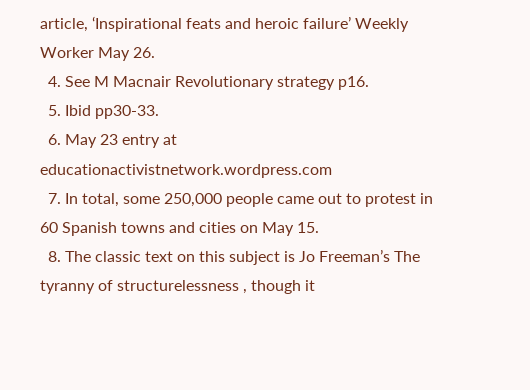article, ‘Inspirational feats and heroic failure’ Weekly Worker May 26.
  4. See M Macnair Revolutionary strategy p16.
  5. Ibid pp30-33.
  6. May 23 entry at educationactivistnetwork.wordpress.com
  7. In total, some 250,000 people came out to protest in 60 Spanish towns and cities on May 15.
  8. The classic text on this subject is Jo Freeman’s The tyranny of structurelessness , though it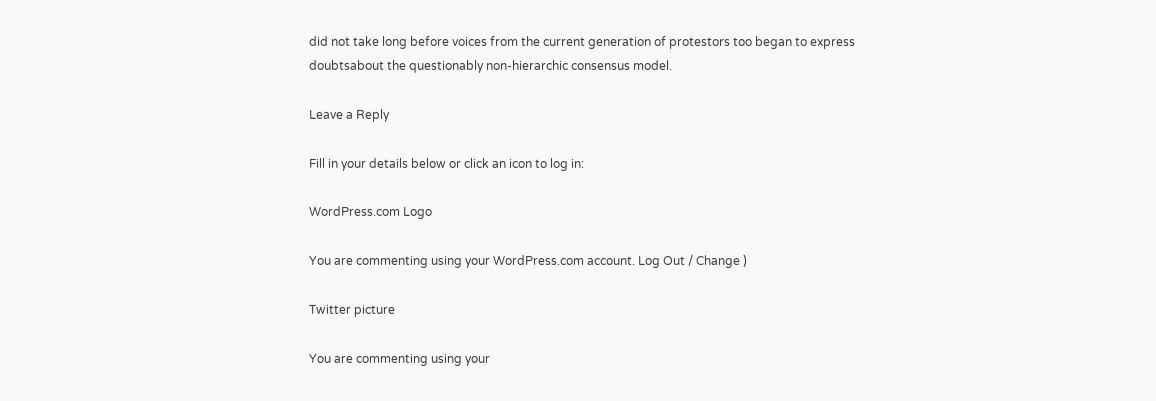did not take long before voices from the current generation of protestors too began to express doubtsabout the questionably non-hierarchic consensus model.

Leave a Reply

Fill in your details below or click an icon to log in:

WordPress.com Logo

You are commenting using your WordPress.com account. Log Out / Change )

Twitter picture

You are commenting using your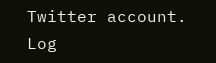Twitter account. Log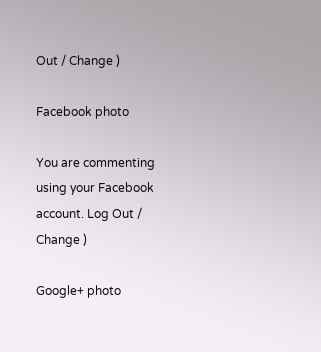Out / Change )

Facebook photo

You are commenting using your Facebook account. Log Out / Change )

Google+ photo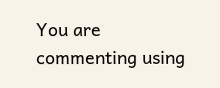You are commenting using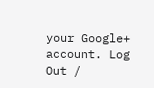your Google+ account. Log Out /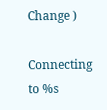Change )

Connecting to %s